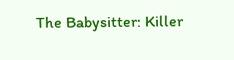The Babysitter: Killer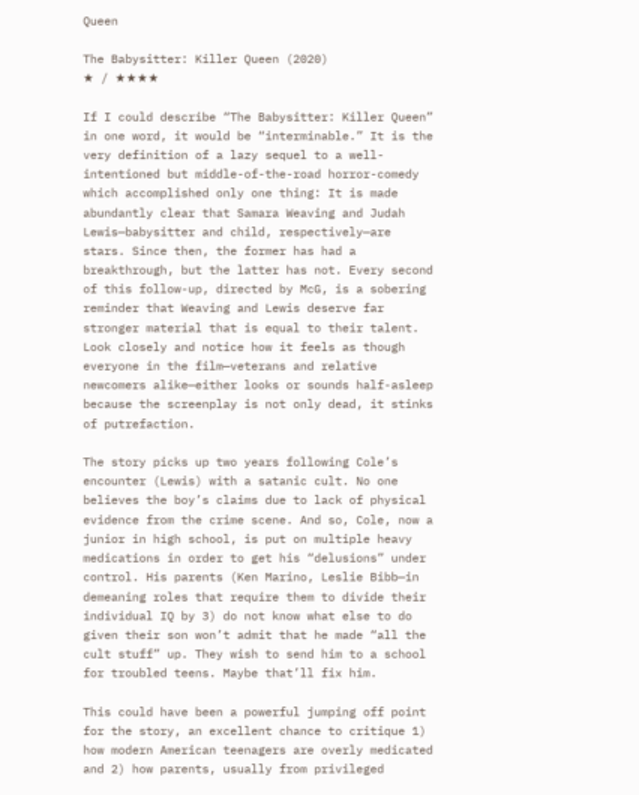Queen

The Babysitter: Killer Queen (2020)
★ / ★★★★

If I could describe “The Babysitter: Killer Queen” in one word, it would be “interminable.” It is the very definition of a lazy sequel to a well-intentioned but middle-of-the-road horror-comedy which accomplished only one thing: It is made abundantly clear that Samara Weaving and Judah Lewis—babysitter and child, respectively—are stars. Since then, the former has had a breakthrough, but the latter has not. Every second of this follow-up, directed by McG, is a sobering reminder that Weaving and Lewis deserve far stronger material that is equal to their talent. Look closely and notice how it feels as though everyone in the film—veterans and relative newcomers alike—either looks or sounds half-asleep because the screenplay is not only dead, it stinks of putrefaction.

The story picks up two years following Cole’s encounter (Lewis) with a satanic cult. No one believes the boy’s claims due to lack of physical evidence from the crime scene. And so, Cole, now a junior in high school, is put on multiple heavy medications in order to get his “delusions” under control. His parents (Ken Marino, Leslie Bibb—in demeaning roles that require them to divide their individual IQ by 3) do not know what else to do given their son won’t admit that he made “all the cult stuff” up. They wish to send him to a school for troubled teens. Maybe that’ll fix him.

This could have been a powerful jumping off point for the story, an excellent chance to critique 1) how modern American teenagers are overly medicated and 2) how parents, usually from privileged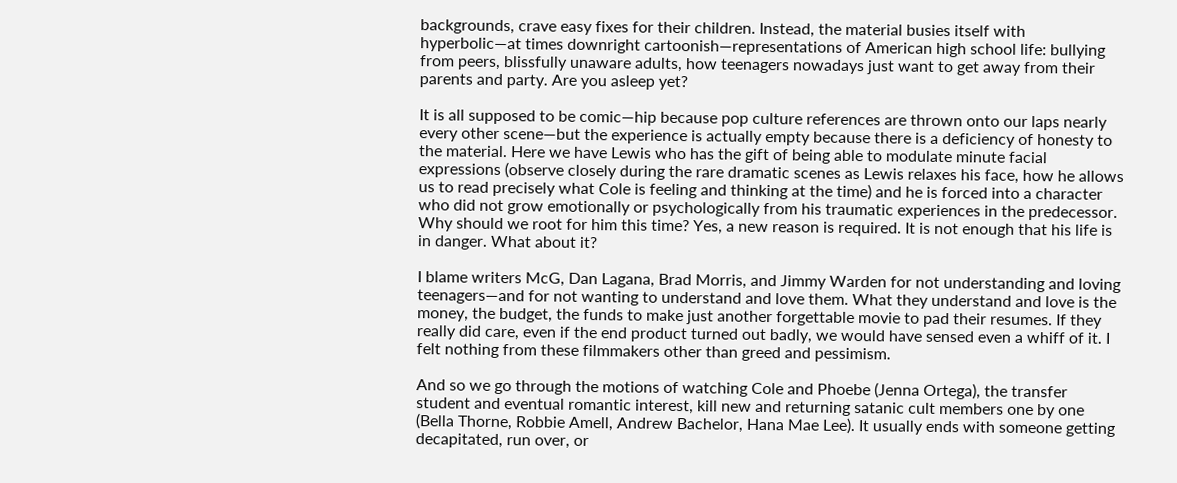backgrounds, crave easy fixes for their children. Instead, the material busies itself with hyperbolic—at times downright cartoonish—representations of American high school life: bullying from peers, blissfully unaware adults, how teenagers nowadays just want to get away from their parents and party. Are you asleep yet?

It is all supposed to be comic—hip because pop culture references are thrown onto our laps nearly every other scene—but the experience is actually empty because there is a deficiency of honesty to the material. Here we have Lewis who has the gift of being able to modulate minute facial expressions (observe closely during the rare dramatic scenes as Lewis relaxes his face, how he allows us to read precisely what Cole is feeling and thinking at the time) and he is forced into a character who did not grow emotionally or psychologically from his traumatic experiences in the predecessor. Why should we root for him this time? Yes, a new reason is required. It is not enough that his life is in danger. What about it?

I blame writers McG, Dan Lagana, Brad Morris, and Jimmy Warden for not understanding and loving teenagers—and for not wanting to understand and love them. What they understand and love is the money, the budget, the funds to make just another forgettable movie to pad their resumes. If they really did care, even if the end product turned out badly, we would have sensed even a whiff of it. I felt nothing from these filmmakers other than greed and pessimism.

And so we go through the motions of watching Cole and Phoebe (Jenna Ortega), the transfer student and eventual romantic interest, kill new and returning satanic cult members one by one (Bella Thorne, Robbie Amell, Andrew Bachelor, Hana Mae Lee). It usually ends with someone getting decapitated, run over, or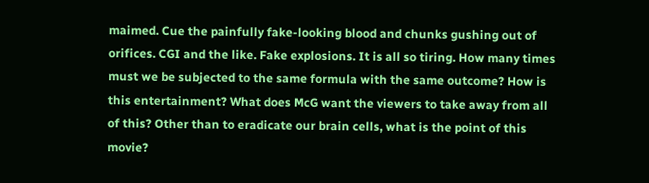maimed. Cue the painfully fake-looking blood and chunks gushing out of orifices. CGI and the like. Fake explosions. It is all so tiring. How many times must we be subjected to the same formula with the same outcome? How is this entertainment? What does McG want the viewers to take away from all of this? Other than to eradicate our brain cells, what is the point of this movie?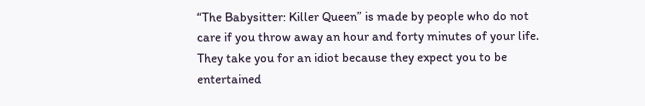“The Babysitter: Killer Queen” is made by people who do not care if you throw away an hour and forty minutes of your life. They take you for an idiot because they expect you to be entertained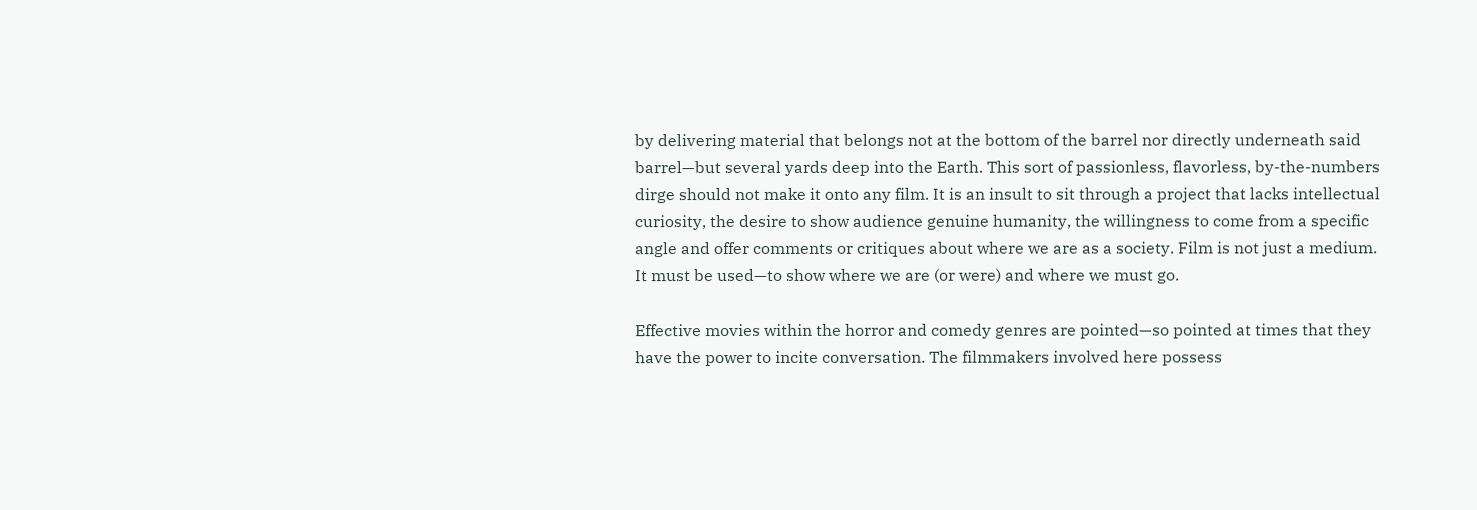by delivering material that belongs not at the bottom of the barrel nor directly underneath said barrel—but several yards deep into the Earth. This sort of passionless, flavorless, by-the-numbers dirge should not make it onto any film. It is an insult to sit through a project that lacks intellectual curiosity, the desire to show audience genuine humanity, the willingness to come from a specific angle and offer comments or critiques about where we are as a society. Film is not just a medium. It must be used—to show where we are (or were) and where we must go.

Effective movies within the horror and comedy genres are pointed—so pointed at times that they have the power to incite conversation. The filmmakers involved here possess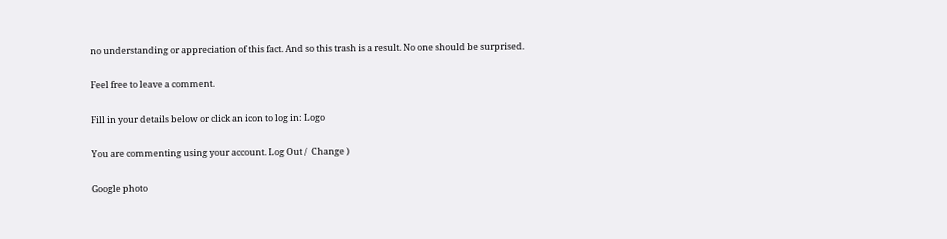no understanding or appreciation of this fact. And so this trash is a result. No one should be surprised.

Feel free to leave a comment.

Fill in your details below or click an icon to log in: Logo

You are commenting using your account. Log Out /  Change )

Google photo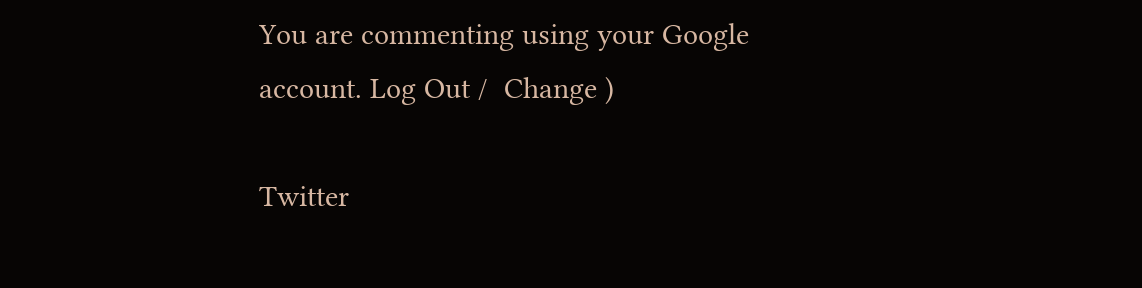You are commenting using your Google account. Log Out /  Change )

Twitter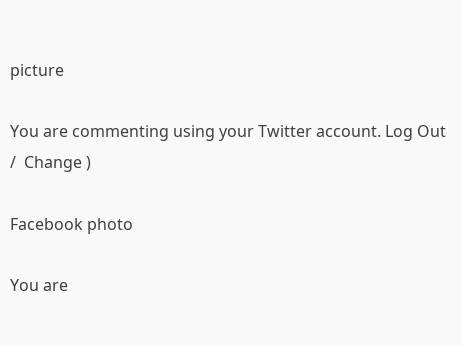picture

You are commenting using your Twitter account. Log Out /  Change )

Facebook photo

You are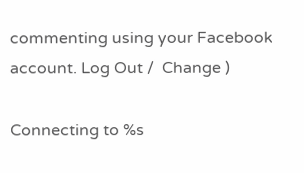commenting using your Facebook account. Log Out /  Change )

Connecting to %s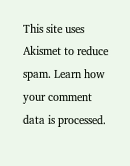This site uses Akismet to reduce spam. Learn how your comment data is processed.